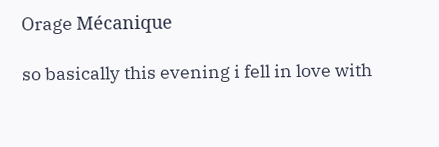Orage Mécanique

so basically this evening i fell in love with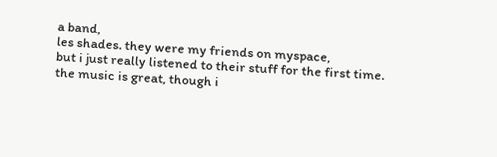a band,
les shades. they were my friends on myspace,
but i just really listened to their stuff for the first time.
the music is great, though i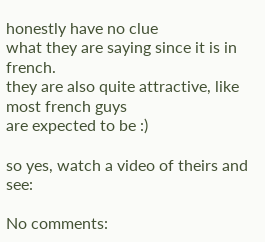honestly have no clue
what they are saying since it is in french.
they are also quite attractive, like most french guys
are expected to be :)

so yes, watch a video of theirs and see:

No comments: